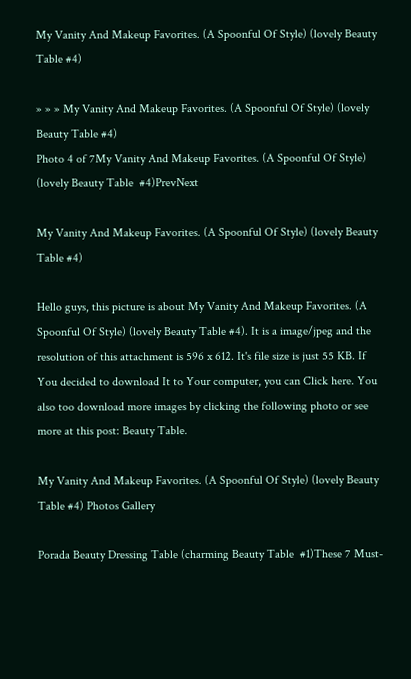My Vanity And Makeup Favorites. (A Spoonful Of Style) (lovely Beauty Table #4)

» » » My Vanity And Makeup Favorites. (A Spoonful Of Style) (lovely Beauty Table #4)
Photo 4 of 7My Vanity And Makeup Favorites. (A Spoonful Of Style) (lovely Beauty Table  #4)PrevNext

My Vanity And Makeup Favorites. (A Spoonful Of Style) (lovely Beauty Table #4)

Hello guys, this picture is about My Vanity And Makeup Favorites. (A Spoonful Of Style) (lovely Beauty Table #4). It is a image/jpeg and the resolution of this attachment is 596 x 612. It's file size is just 55 KB. If You decided to download It to Your computer, you can Click here. You also too download more images by clicking the following photo or see more at this post: Beauty Table.

My Vanity And Makeup Favorites. (A Spoonful Of Style) (lovely Beauty Table #4) Photos Gallery

Porada Beauty Dressing Table (charming Beauty Table  #1)These 7 Must-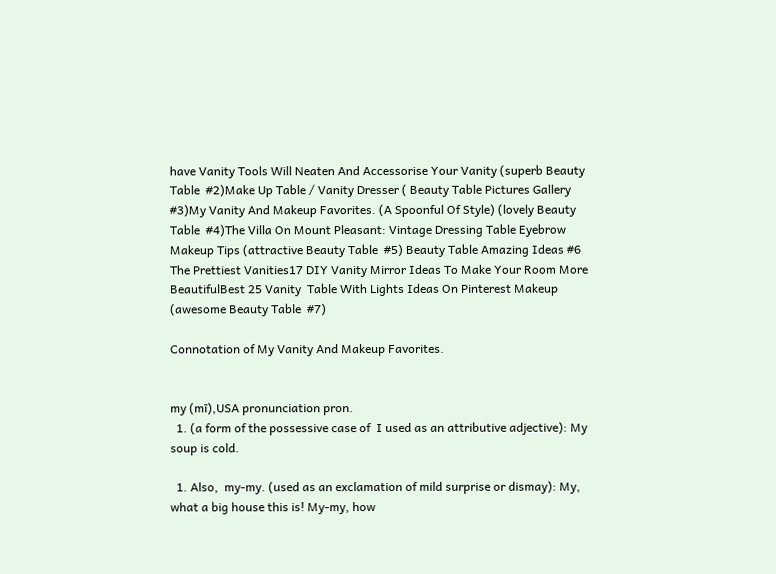have Vanity Tools Will Neaten And Accessorise Your Vanity (superb Beauty Table  #2)Make Up Table / Vanity Dresser ( Beauty Table Pictures Gallery #3)My Vanity And Makeup Favorites. (A Spoonful Of Style) (lovely Beauty Table  #4)The Villa On Mount Pleasant: Vintage Dressing Table Eyebrow Makeup Tips (attractive Beauty Table  #5) Beauty Table Amazing Ideas #6 The Prettiest Vanities17 DIY Vanity Mirror Ideas To Make Your Room More BeautifulBest 25 Vanity  Table With Lights Ideas On Pinterest Makeup (awesome Beauty Table  #7)

Connotation of My Vanity And Makeup Favorites.


my (mī),USA pronunciation pron.
  1. (a form of the possessive case of  I used as an attributive adjective): My soup is cold.

  1. Also,  my-my. (used as an exclamation of mild surprise or dismay): My, what a big house this is! My-my, how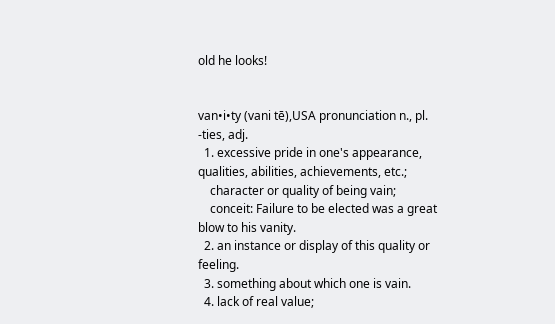old he looks!


van•i•ty (vani tē),USA pronunciation n., pl.  -ties, adj.
  1. excessive pride in one's appearance, qualities, abilities, achievements, etc.;
    character or quality of being vain;
    conceit: Failure to be elected was a great blow to his vanity.
  2. an instance or display of this quality or feeling.
  3. something about which one is vain.
  4. lack of real value;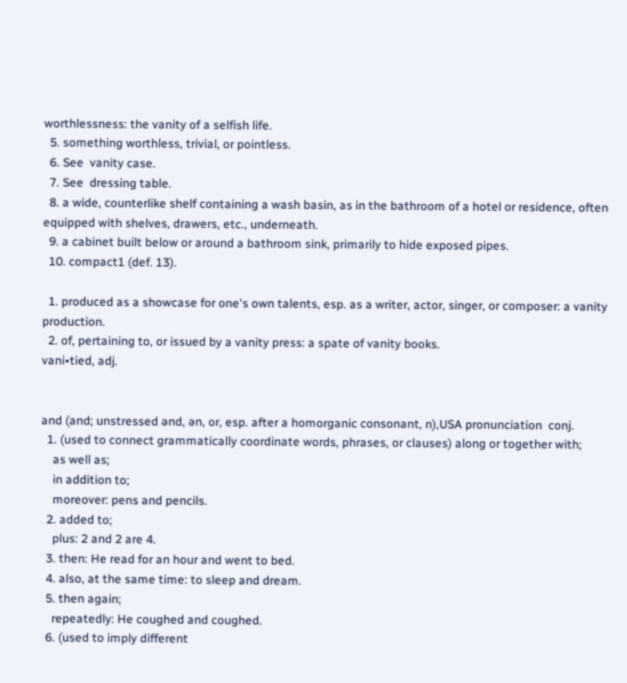worthlessness: the vanity of a selfish life.
  5. something worthless, trivial, or pointless.
  6. See  vanity case.
  7. See  dressing table.
  8. a wide, counterlike shelf containing a wash basin, as in the bathroom of a hotel or residence, often equipped with shelves, drawers, etc., underneath.
  9. a cabinet built below or around a bathroom sink, primarily to hide exposed pipes.
  10. compact1 (def. 13).

  1. produced as a showcase for one's own talents, esp. as a writer, actor, singer, or composer: a vanity production.
  2. of, pertaining to, or issued by a vanity press: a spate of vanity books.
vani•tied, adj.


and (and; unstressed ənd, ən, or, esp. after a homorganic consonant, n),USA pronunciation  conj.
  1. (used to connect grammatically coordinate words, phrases, or clauses) along or together with;
    as well as;
    in addition to;
    moreover: pens and pencils.
  2. added to;
    plus: 2 and 2 are 4.
  3. then: He read for an hour and went to bed.
  4. also, at the same time: to sleep and dream.
  5. then again;
    repeatedly: He coughed and coughed.
  6. (used to imply different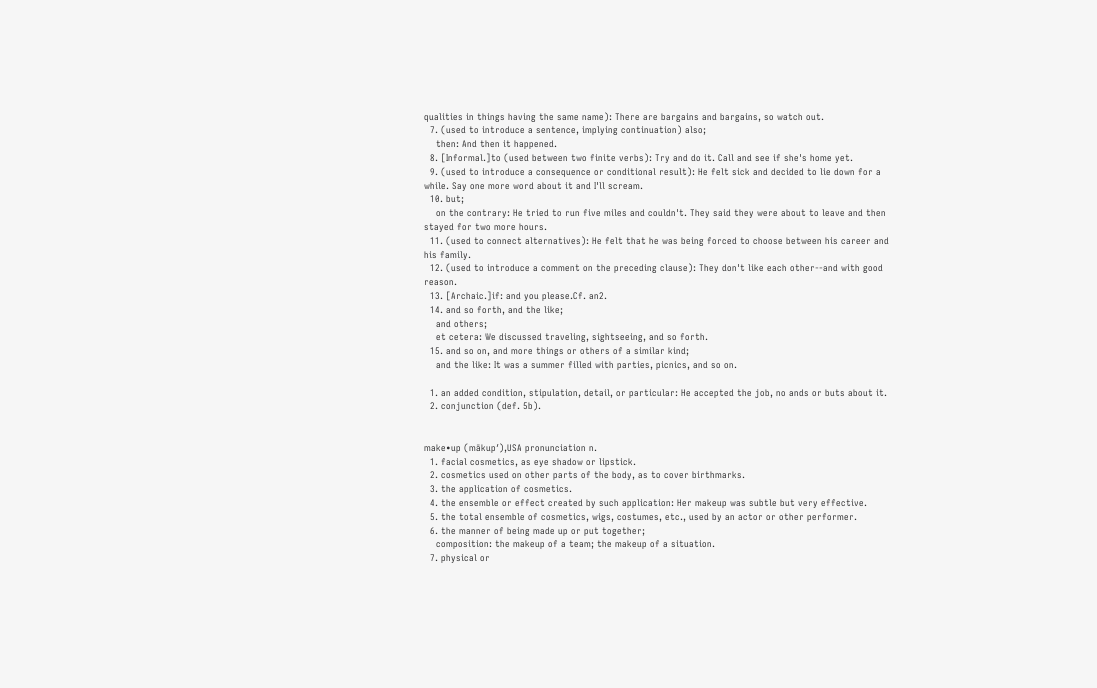qualities in things having the same name): There are bargains and bargains, so watch out.
  7. (used to introduce a sentence, implying continuation) also;
    then: And then it happened.
  8. [Informal.]to (used between two finite verbs): Try and do it. Call and see if she's home yet.
  9. (used to introduce a consequence or conditional result): He felt sick and decided to lie down for a while. Say one more word about it and I'll scream.
  10. but;
    on the contrary: He tried to run five miles and couldn't. They said they were about to leave and then stayed for two more hours.
  11. (used to connect alternatives): He felt that he was being forced to choose between his career and his family.
  12. (used to introduce a comment on the preceding clause): They don't like each other--and with good reason.
  13. [Archaic.]if: and you please.Cf. an2.
  14. and so forth, and the like;
    and others;
    et cetera: We discussed traveling, sightseeing, and so forth.
  15. and so on, and more things or others of a similar kind;
    and the like: It was a summer filled with parties, picnics, and so on.

  1. an added condition, stipulation, detail, or particular: He accepted the job, no ands or buts about it.
  2. conjunction (def. 5b).


make•up (mākup′),USA pronunciation n.
  1. facial cosmetics, as eye shadow or lipstick.
  2. cosmetics used on other parts of the body, as to cover birthmarks.
  3. the application of cosmetics.
  4. the ensemble or effect created by such application: Her makeup was subtle but very effective.
  5. the total ensemble of cosmetics, wigs, costumes, etc., used by an actor or other performer.
  6. the manner of being made up or put together;
    composition: the makeup of a team; the makeup of a situation.
  7. physical or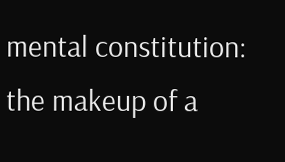mental constitution: the makeup of a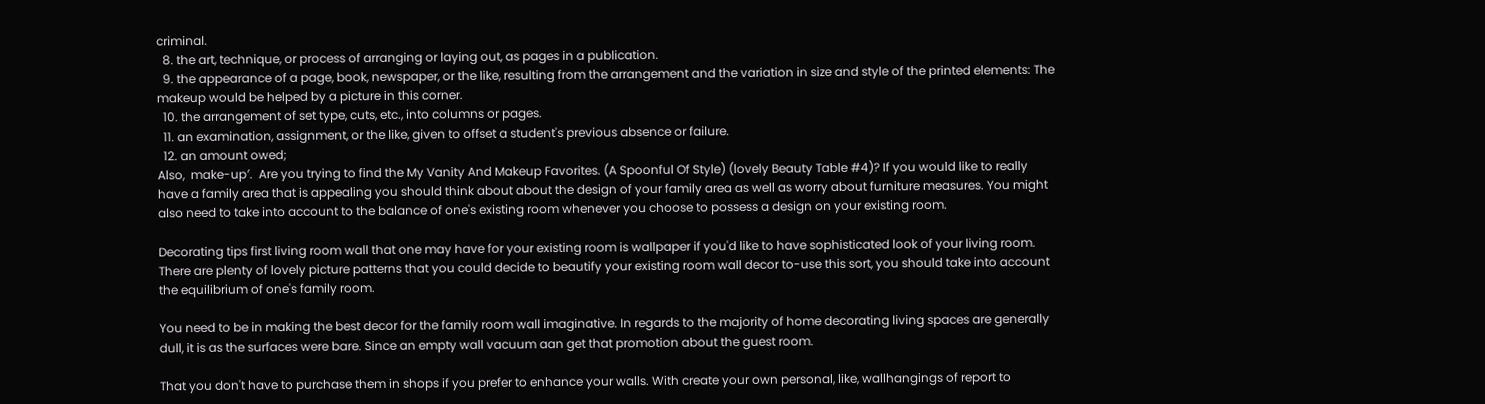criminal.
  8. the art, technique, or process of arranging or laying out, as pages in a publication.
  9. the appearance of a page, book, newspaper, or the like, resulting from the arrangement and the variation in size and style of the printed elements: The makeup would be helped by a picture in this corner.
  10. the arrangement of set type, cuts, etc., into columns or pages.
  11. an examination, assignment, or the like, given to offset a student's previous absence or failure.
  12. an amount owed;
Also,  make-up′.  Are you trying to find the My Vanity And Makeup Favorites. (A Spoonful Of Style) (lovely Beauty Table #4)? If you would like to really have a family area that is appealing you should think about about the design of your family area as well as worry about furniture measures. You might also need to take into account to the balance of one's existing room whenever you choose to possess a design on your existing room.

Decorating tips first living room wall that one may have for your existing room is wallpaper if you'd like to have sophisticated look of your living room. There are plenty of lovely picture patterns that you could decide to beautify your existing room wall decor to-use this sort, you should take into account the equilibrium of one's family room.

You need to be in making the best decor for the family room wall imaginative. In regards to the majority of home decorating living spaces are generally dull, it is as the surfaces were bare. Since an empty wall vacuum aan get that promotion about the guest room.

That you don't have to purchase them in shops if you prefer to enhance your walls. With create your own personal, like, wallhangings of report to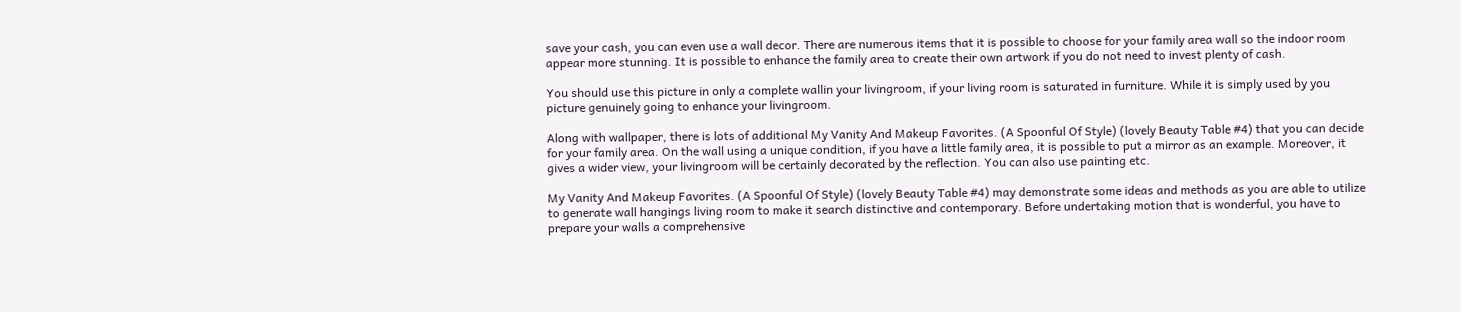save your cash, you can even use a wall decor. There are numerous items that it is possible to choose for your family area wall so the indoor room appear more stunning. It is possible to enhance the family area to create their own artwork if you do not need to invest plenty of cash.

You should use this picture in only a complete wallin your livingroom, if your living room is saturated in furniture. While it is simply used by you picture genuinely going to enhance your livingroom.

Along with wallpaper, there is lots of additional My Vanity And Makeup Favorites. (A Spoonful Of Style) (lovely Beauty Table #4) that you can decide for your family area. On the wall using a unique condition, if you have a little family area, it is possible to put a mirror as an example. Moreover, it gives a wider view, your livingroom will be certainly decorated by the reflection. You can also use painting etc.

My Vanity And Makeup Favorites. (A Spoonful Of Style) (lovely Beauty Table #4) may demonstrate some ideas and methods as you are able to utilize to generate wall hangings living room to make it search distinctive and contemporary. Before undertaking motion that is wonderful, you have to prepare your walls a comprehensive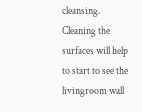cleansing. Cleaning the surfaces will help to start to see the livingroom wall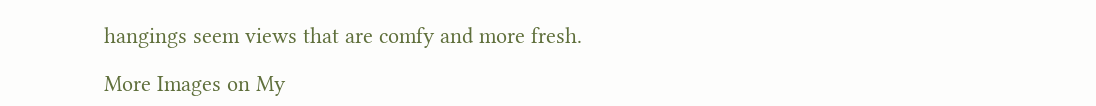hangings seem views that are comfy and more fresh.

More Images on My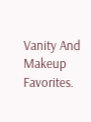Vanity And Makeup Favorites.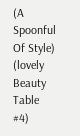(A Spoonful Of Style) (lovely Beauty Table #4)